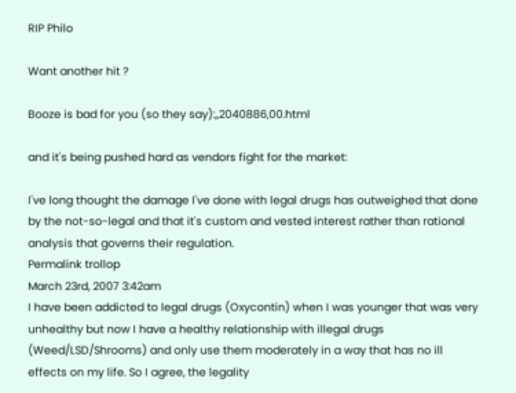RIP Philo

Want another hit ?

Booze is bad for you (so they say):,,2040886,00.html

and it's being pushed hard as vendors fight for the market:

I've long thought the damage I've done with legal drugs has outweighed that done by the not-so-legal and that it's custom and vested interest rather than rational analysis that governs their regulation.
Permalink trollop
March 23rd, 2007 3:42am
I have been addicted to legal drugs (Oxycontin) when I was younger that was very unhealthy but now I have a healthy relationship with illegal drugs (Weed/LSD/Shrooms) and only use them moderately in a way that has no ill effects on my life. So I agree, the legality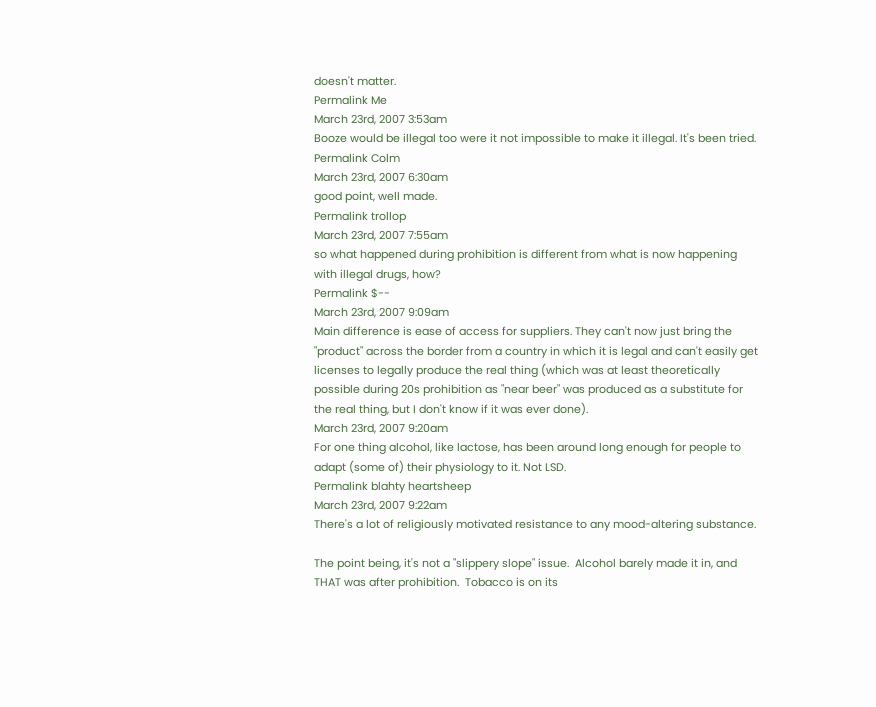doesn't matter.
Permalink Me
March 23rd, 2007 3:53am
Booze would be illegal too were it not impossible to make it illegal. It's been tried.
Permalink Colm
March 23rd, 2007 6:30am
good point, well made.
Permalink trollop
March 23rd, 2007 7:55am
so what happened during prohibition is different from what is now happening with illegal drugs, how?
Permalink $--
March 23rd, 2007 9:09am
Main difference is ease of access for suppliers. They can't now just bring the "product" across the border from a country in which it is legal and can't easily get licenses to legally produce the real thing (which was at least theoretically possible during 20s prohibition as "near beer" was produced as a substitute for the real thing, but I don't know if it was ever done).
March 23rd, 2007 9:20am
For one thing alcohol, like lactose, has been around long enough for people to adapt (some of) their physiology to it. Not LSD.
Permalink blahty heartsheep
March 23rd, 2007 9:22am
There's a lot of religiously motivated resistance to any mood-altering substance.

The point being, it's not a "slippery slope" issue.  Alcohol barely made it in, and THAT was after prohibition.  Tobacco is on its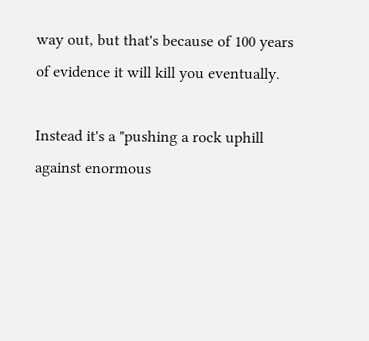way out, but that's because of 100 years of evidence it will kill you eventually.

Instead it's a "pushing a rock uphill against enormous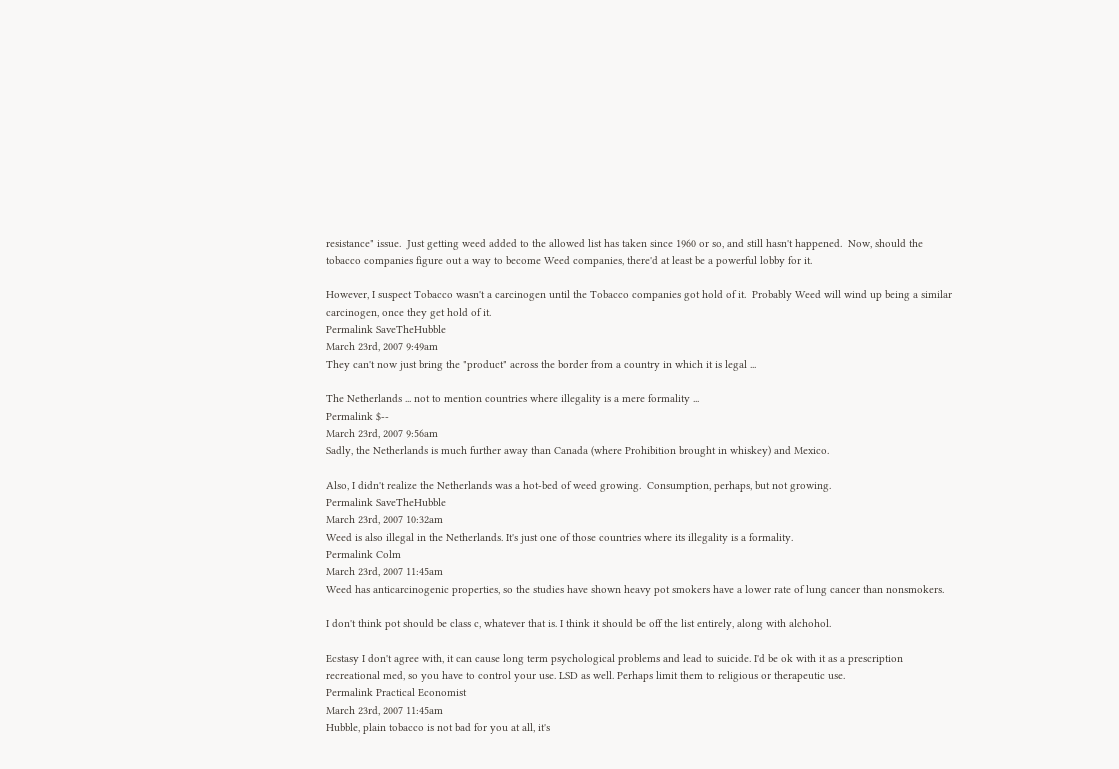resistance" issue.  Just getting weed added to the allowed list has taken since 1960 or so, and still hasn't happened.  Now, should the tobacco companies figure out a way to become Weed companies, there'd at least be a powerful lobby for it.

However, I suspect Tobacco wasn't a carcinogen until the Tobacco companies got hold of it.  Probably Weed will wind up being a similar carcinogen, once they get hold of it.
Permalink SaveTheHubble
March 23rd, 2007 9:49am
They can't now just bring the "product" across the border from a country in which it is legal ...

The Netherlands ... not to mention countries where illegality is a mere formality ...
Permalink $--
March 23rd, 2007 9:56am
Sadly, the Netherlands is much further away than Canada (where Prohibition brought in whiskey) and Mexico.

Also, I didn't realize the Netherlands was a hot-bed of weed growing.  Consumption, perhaps, but not growing.
Permalink SaveTheHubble
March 23rd, 2007 10:32am
Weed is also illegal in the Netherlands. It's just one of those countries where its illegality is a formality.
Permalink Colm
March 23rd, 2007 11:45am
Weed has anticarcinogenic properties, so the studies have shown heavy pot smokers have a lower rate of lung cancer than nonsmokers.

I don't think pot should be class c, whatever that is. I think it should be off the list entirely, along with alchohol.

Ecstasy I don't agree with, it can cause long term psychological problems and lead to suicide. I'd be ok with it as a prescription recreational med, so you have to control your use. LSD as well. Perhaps limit them to religious or therapeutic use.
Permalink Practical Economist
March 23rd, 2007 11:45am
Hubble, plain tobacco is not bad for you at all, it's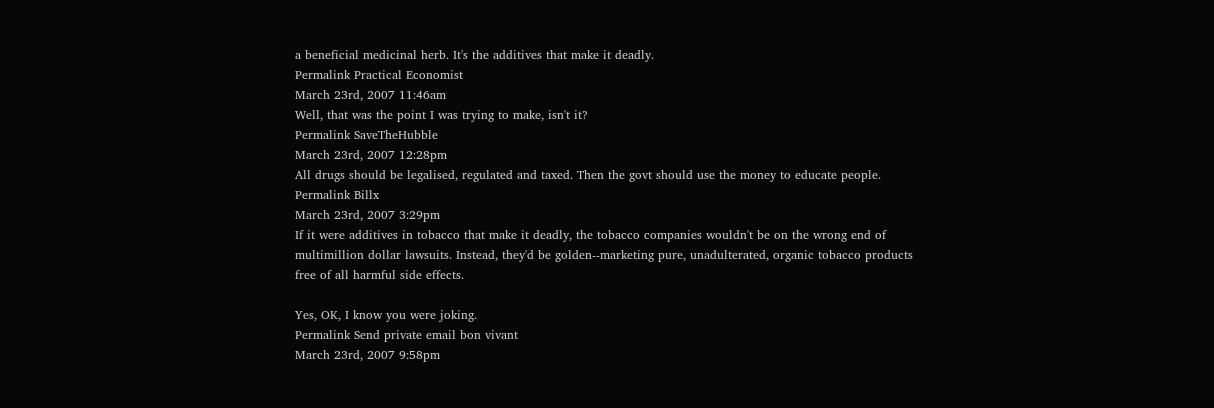a beneficial medicinal herb. It's the additives that make it deadly.
Permalink Practical Economist
March 23rd, 2007 11:46am
Well, that was the point I was trying to make, isn't it?
Permalink SaveTheHubble
March 23rd, 2007 12:28pm
All drugs should be legalised, regulated and taxed. Then the govt should use the money to educate people.
Permalink Billx
March 23rd, 2007 3:29pm
If it were additives in tobacco that make it deadly, the tobacco companies wouldn't be on the wrong end of multimillion dollar lawsuits. Instead, they'd be golden--marketing pure, unadulterated, organic tobacco products free of all harmful side effects.

Yes, OK, I know you were joking.
Permalink Send private email bon vivant
March 23rd, 2007 9:58pm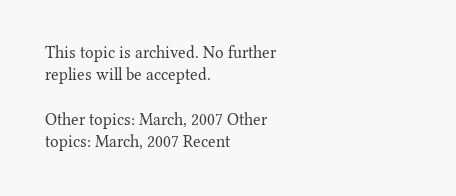This topic is archived. No further replies will be accepted.

Other topics: March, 2007 Other topics: March, 2007 Recent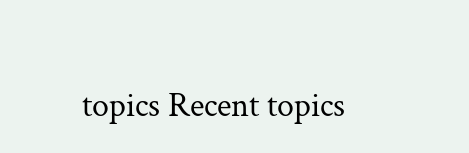topics Recent topics